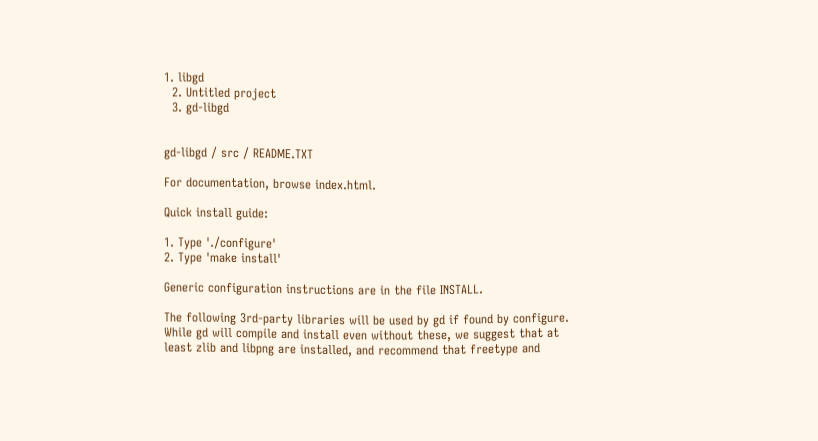1. libgd
  2. Untitled project
  3. gd-libgd


gd-libgd / src / README.TXT

For documentation, browse index.html.

Quick install guide:

1. Type './configure'
2. Type 'make install'

Generic configuration instructions are in the file INSTALL.

The following 3rd-party libraries will be used by gd if found by configure.
While gd will compile and install even without these, we suggest that at
least zlib and libpng are installed, and recommend that freetype and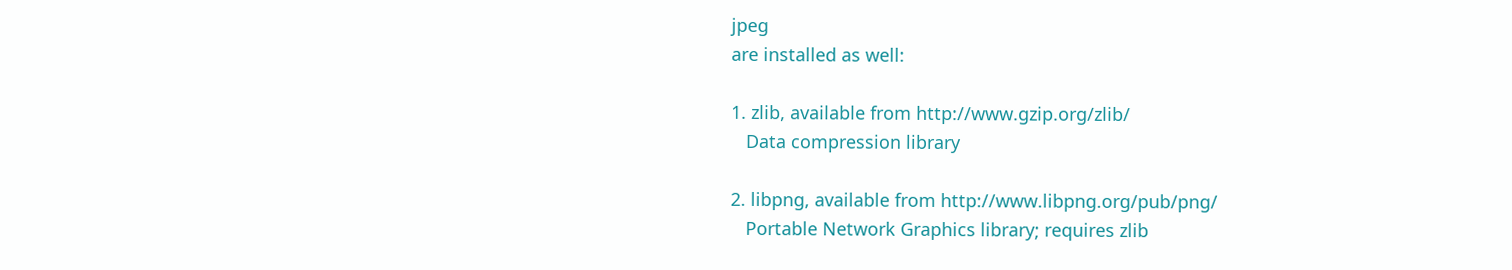jpeg
are installed as well:

1. zlib, available from http://www.gzip.org/zlib/
   Data compression library

2. libpng, available from http://www.libpng.org/pub/png/
   Portable Network Graphics library; requires zlib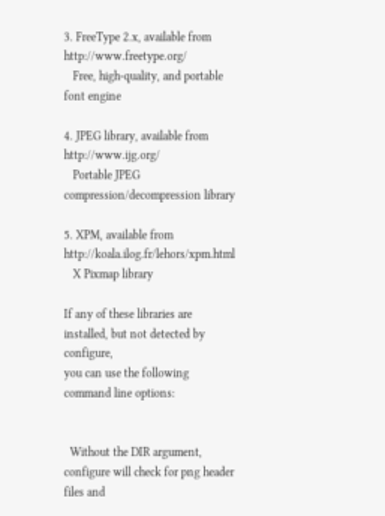3. FreeType 2.x, available from http://www.freetype.org/
   Free, high-quality, and portable font engine

4. JPEG library, available from http://www.ijg.org/
   Portable JPEG compression/decompression library

5. XPM, available from http://koala.ilog.fr/lehors/xpm.html
   X Pixmap library

If any of these libraries are installed, but not detected by configure,
you can use the following command line options:


  Without the DIR argument, configure will check for png header files and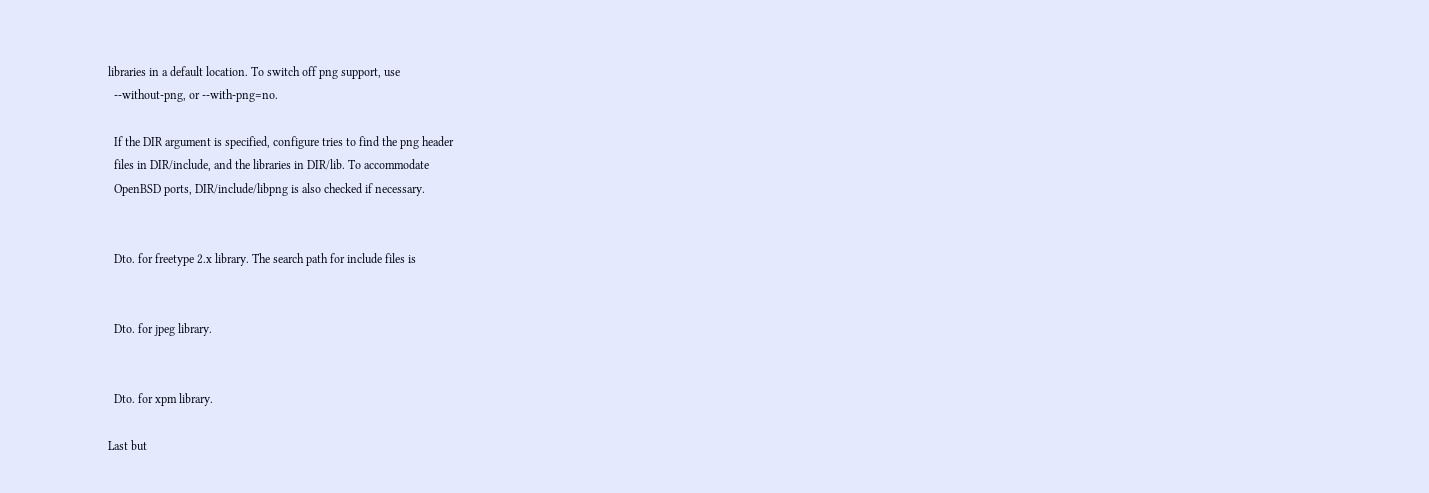libraries in a default location. To switch off png support, use
  --without-png, or --with-png=no.

  If the DIR argument is specified, configure tries to find the png header
  files in DIR/include, and the libraries in DIR/lib. To accommodate
  OpenBSD ports, DIR/include/libpng is also checked if necessary.


  Dto. for freetype 2.x library. The search path for include files is


  Dto. for jpeg library.


  Dto. for xpm library.

Last but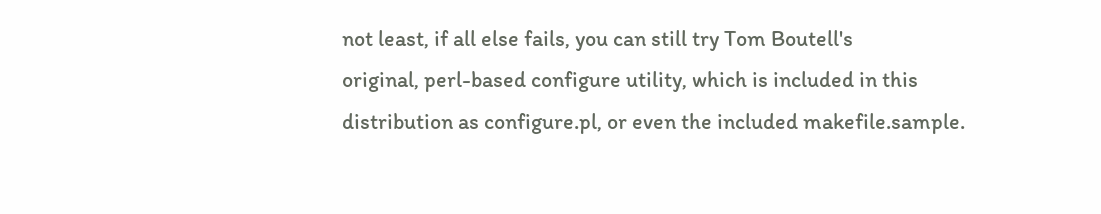not least, if all else fails, you can still try Tom Boutell's
original, perl-based configure utility, which is included in this
distribution as configure.pl, or even the included makefile.sample.